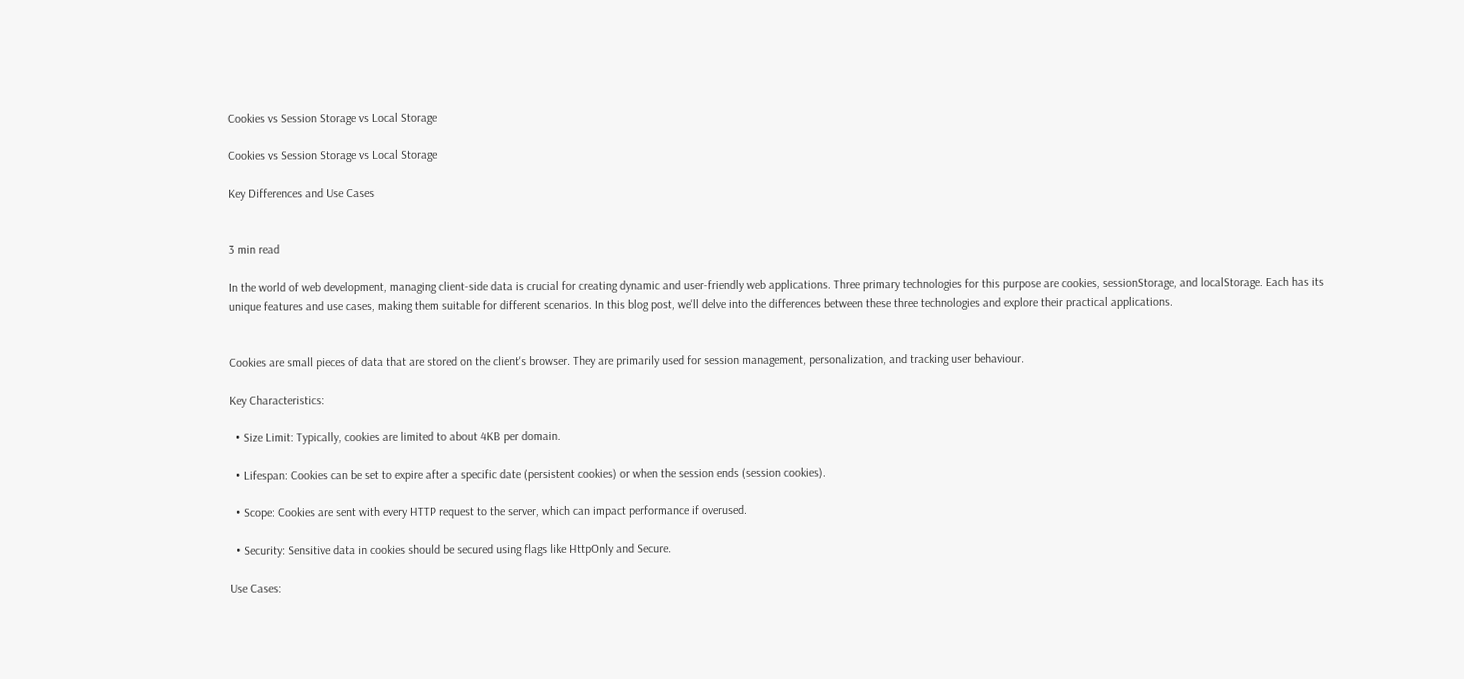Cookies vs Session Storage vs Local Storage

Cookies vs Session Storage vs Local Storage

Key Differences and Use Cases


3 min read

In the world of web development, managing client-side data is crucial for creating dynamic and user-friendly web applications. Three primary technologies for this purpose are cookies, sessionStorage, and localStorage. Each has its unique features and use cases, making them suitable for different scenarios. In this blog post, we'll delve into the differences between these three technologies and explore their practical applications.


Cookies are small pieces of data that are stored on the client's browser. They are primarily used for session management, personalization, and tracking user behaviour.

Key Characteristics:

  • Size Limit: Typically, cookies are limited to about 4KB per domain.

  • Lifespan: Cookies can be set to expire after a specific date (persistent cookies) or when the session ends (session cookies).

  • Scope: Cookies are sent with every HTTP request to the server, which can impact performance if overused.

  • Security: Sensitive data in cookies should be secured using flags like HttpOnly and Secure.

Use Cases: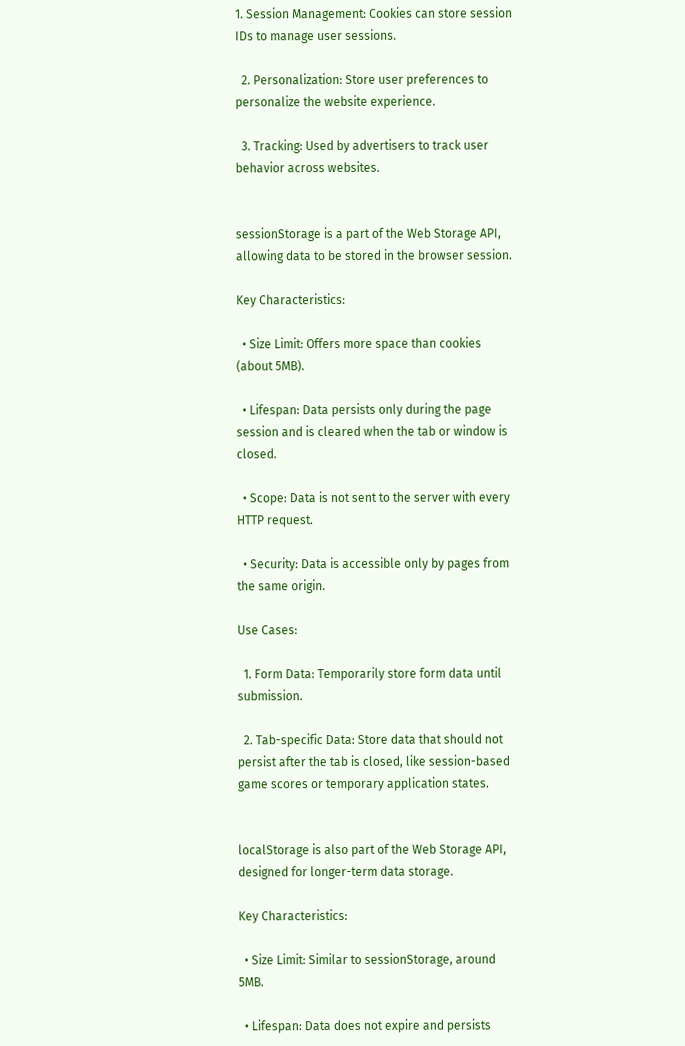1. Session Management: Cookies can store session IDs to manage user sessions.

  2. Personalization: Store user preferences to personalize the website experience.

  3. Tracking: Used by advertisers to track user behavior across websites.


sessionStorage is a part of the Web Storage API, allowing data to be stored in the browser session.

Key Characteristics:

  • Size Limit: Offers more space than cookies (about 5MB).

  • Lifespan: Data persists only during the page session and is cleared when the tab or window is closed.

  • Scope: Data is not sent to the server with every HTTP request.

  • Security: Data is accessible only by pages from the same origin.

Use Cases:

  1. Form Data: Temporarily store form data until submission.

  2. Tab-specific Data: Store data that should not persist after the tab is closed, like session-based game scores or temporary application states.


localStorage is also part of the Web Storage API, designed for longer-term data storage.

Key Characteristics:

  • Size Limit: Similar to sessionStorage, around 5MB.

  • Lifespan: Data does not expire and persists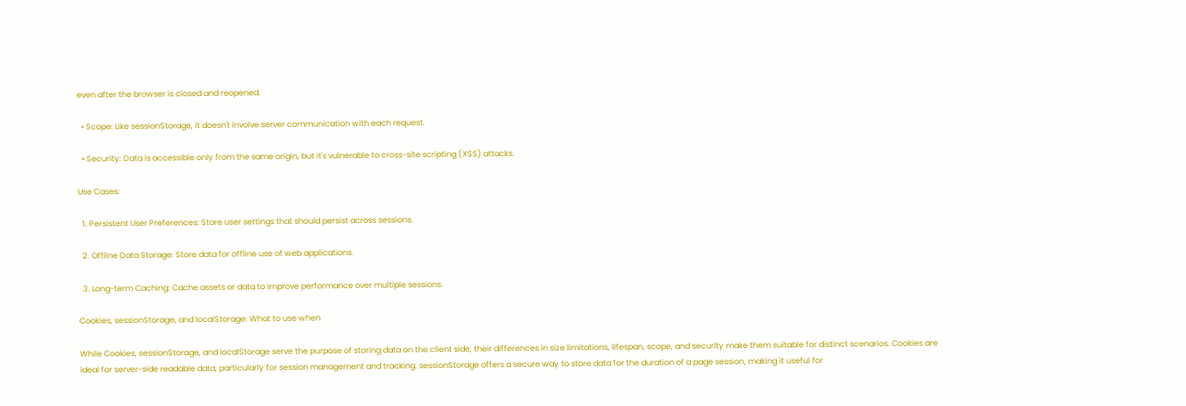even after the browser is closed and reopened.

  • Scope: Like sessionStorage, it doesn't involve server communication with each request.

  • Security: Data is accessible only from the same origin, but it's vulnerable to cross-site scripting (XSS) attacks.

Use Cases:

  1. Persistent User Preferences: Store user settings that should persist across sessions.

  2. Offline Data Storage: Store data for offline use of web applications.

  3. Long-term Caching: Cache assets or data to improve performance over multiple sessions.

Cookies, sessionStorage, and localStorage: What to use when

While Cookies, sessionStorage, and localStorage serve the purpose of storing data on the client side, their differences in size limitations, lifespan, scope, and security make them suitable for distinct scenarios. Cookies are ideal for server-side readable data, particularly for session management and tracking. sessionStorage offers a secure way to store data for the duration of a page session, making it useful for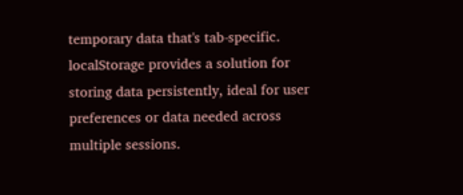temporary data that's tab-specific. localStorage provides a solution for storing data persistently, ideal for user preferences or data needed across multiple sessions.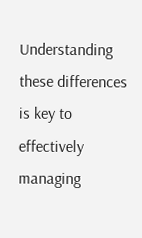Understanding these differences is key to effectively managing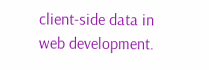client-side data in web development.